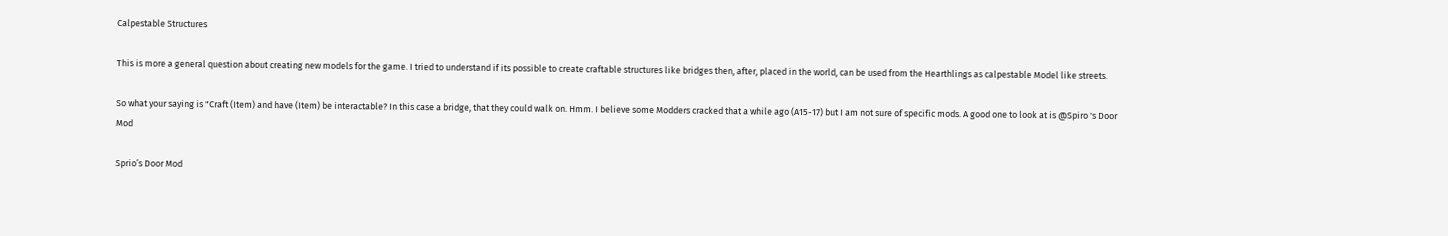Calpestable Structures

This is more a general question about creating new models for the game. I tried to understand if its possible to create craftable structures like bridges then, after, placed in the world, can be used from the Hearthlings as calpestable Model like streets.

So what your saying is "Craft (Item) and have (Item) be interactable? In this case a bridge, that they could walk on. Hmm. I believe some Modders cracked that a while ago (A15-17) but I am not sure of specific mods. A good one to look at is @Spiro 's Door Mod

Sprio’s Door Mod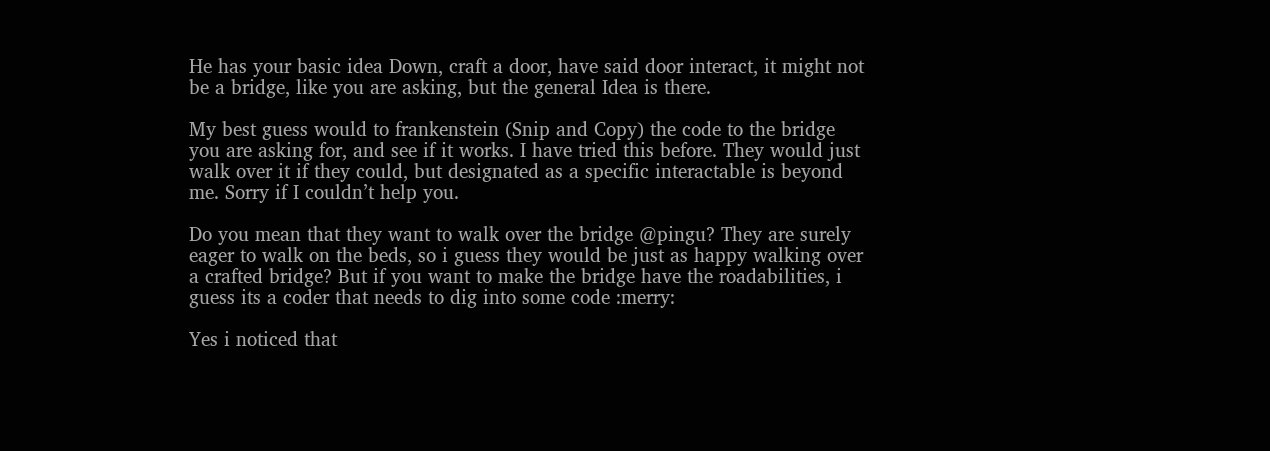He has your basic idea Down, craft a door, have said door interact, it might not be a bridge, like you are asking, but the general Idea is there.

My best guess would to frankenstein (Snip and Copy) the code to the bridge you are asking for, and see if it works. I have tried this before. They would just walk over it if they could, but designated as a specific interactable is beyond me. Sorry if I couldn’t help you.

Do you mean that they want to walk over the bridge @pingu? They are surely eager to walk on the beds, so i guess they would be just as happy walking over a crafted bridge? But if you want to make the bridge have the roadabilities, i guess its a coder that needs to dig into some code :merry:

Yes i noticed that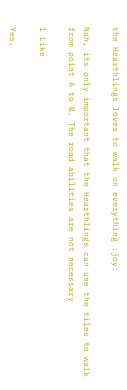the Hearthlings loves to walk on everything :joy:

Nah, its only important that the Hearthlings can use the tiles to walk from point A to B. The road abilities are not necessary

1 Like

Yes,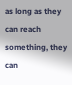as long as they can reach something, they can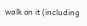walk on it (including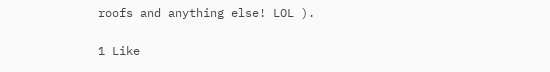roofs and anything else! LOL ).

1 Like